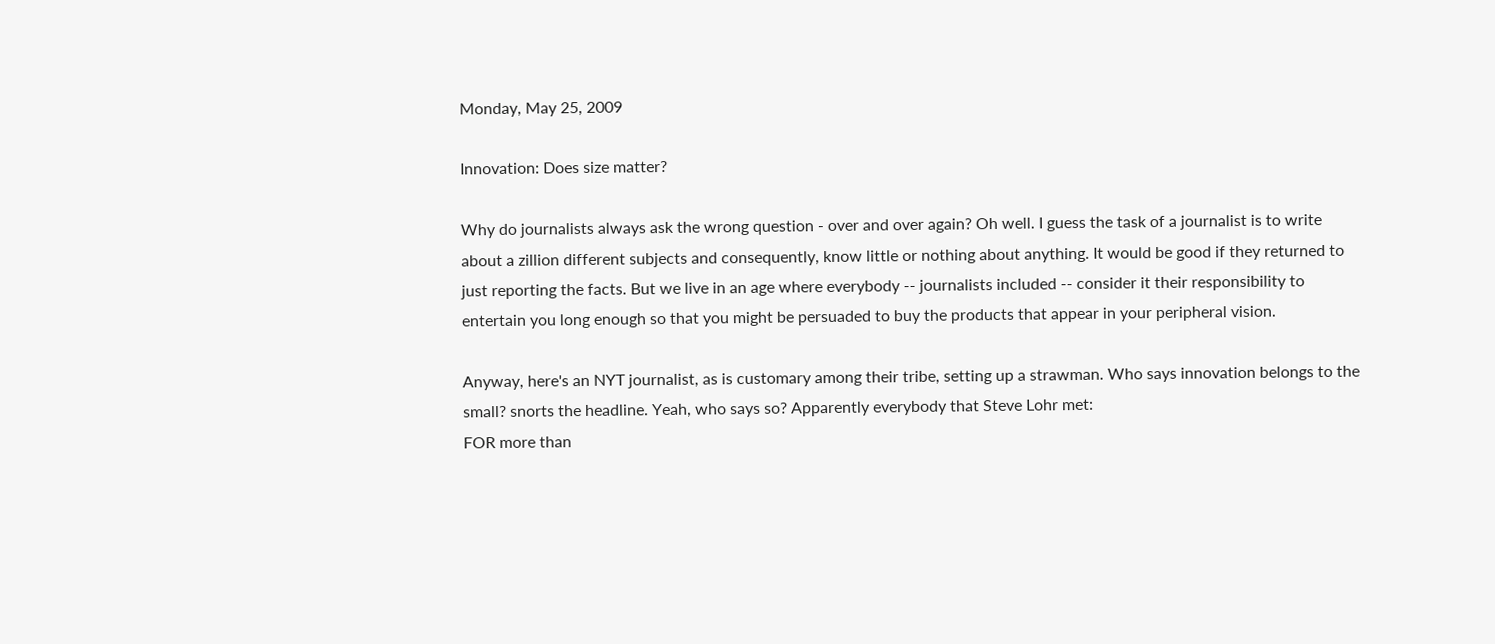Monday, May 25, 2009

Innovation: Does size matter?

Why do journalists always ask the wrong question - over and over again? Oh well. I guess the task of a journalist is to write about a zillion different subjects and consequently, know little or nothing about anything. It would be good if they returned to just reporting the facts. But we live in an age where everybody -- journalists included -- consider it their responsibility to entertain you long enough so that you might be persuaded to buy the products that appear in your peripheral vision.

Anyway, here's an NYT journalist, as is customary among their tribe, setting up a strawman. Who says innovation belongs to the small? snorts the headline. Yeah, who says so? Apparently everybody that Steve Lohr met:
FOR more than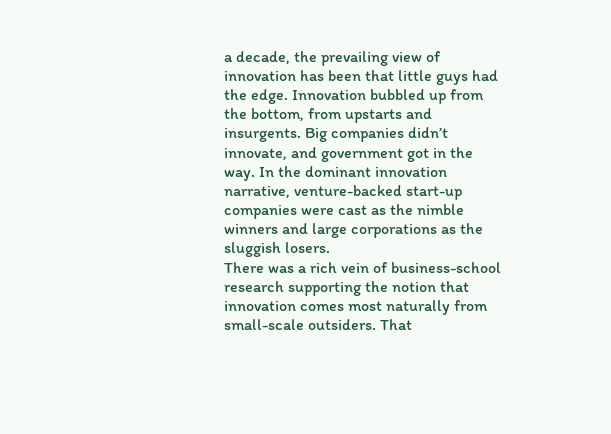a decade, the prevailing view of innovation has been that little guys had the edge. Innovation bubbled up from the bottom, from upstarts and insurgents. Big companies didn’t innovate, and government got in the way. In the dominant innovation narrative, venture-backed start-up companies were cast as the nimble winners and large corporations as the sluggish losers.
There was a rich vein of business-school research supporting the notion that innovation comes most naturally from small-scale outsiders. That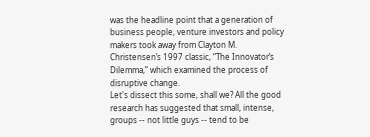was the headline point that a generation of business people, venture investors and policy makers took away from Clayton M. Christensen’s 1997 classic, “The Innovator’s Dilemma,” which examined the process of disruptive change.
Let's dissect this some, shall we? All the good research has suggested that small, intense, groups -- not little guys -- tend to be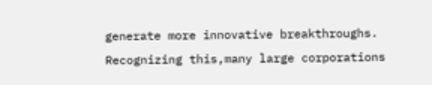generate more innovative breakthroughs. Recognizing this,many large corporations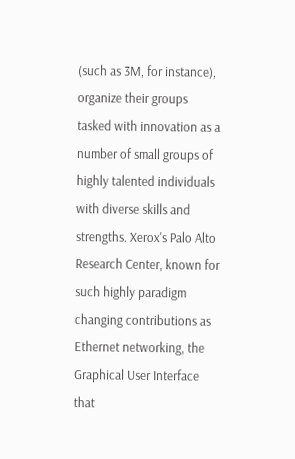(such as 3M, for instance), organize their groups tasked with innovation as a number of small groups of highly talented individuals with diverse skills and strengths. Xerox's Palo Alto Research Center, known for such highly paradigm changing contributions as Ethernet networking, the Graphical User Interface that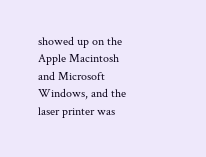showed up on the Apple Macintosh and Microsoft Windows, and the laser printer was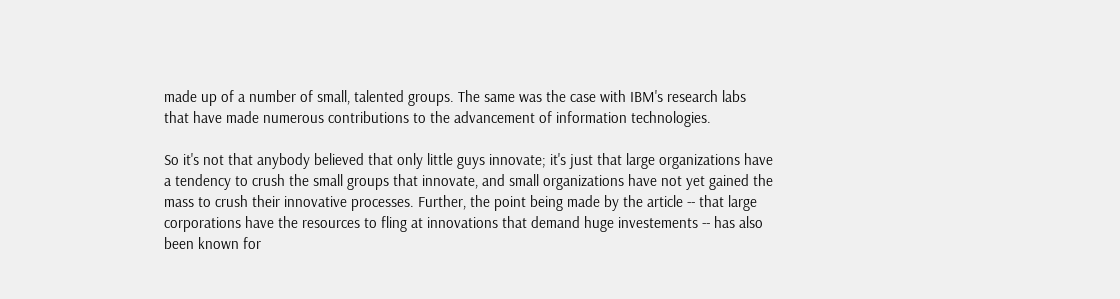made up of a number of small, talented groups. The same was the case with IBM's research labs that have made numerous contributions to the advancement of information technologies.

So it's not that anybody believed that only little guys innovate; it's just that large organizations have a tendency to crush the small groups that innovate, and small organizations have not yet gained the mass to crush their innovative processes. Further, the point being made by the article -- that large corporations have the resources to fling at innovations that demand huge investements -- has also been known for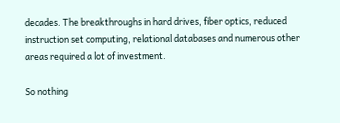decades. The breakthroughs in hard drives, fiber optics, reduced instruction set computing, relational databases and numerous other areas required a lot of investment.

So nothing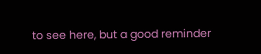to see here, but a good reminder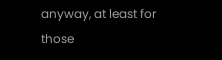anyway, at least for those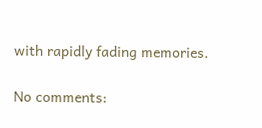with rapidly fading memories.

No comments: